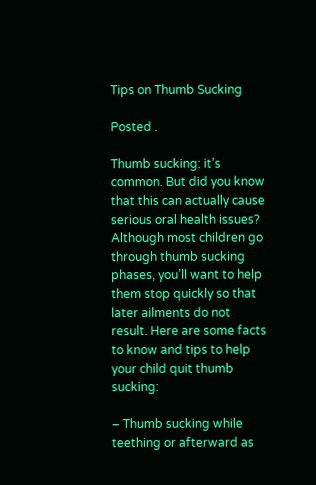Tips on Thumb Sucking

Posted .

Thumb sucking: it’s common. But did you know that this can actually cause serious oral health issues? Although most children go through thumb sucking phases, you’ll want to help them stop quickly so that later ailments do not result. Here are some facts to know and tips to help your child quit thumb sucking:

– Thumb sucking while teething or afterward as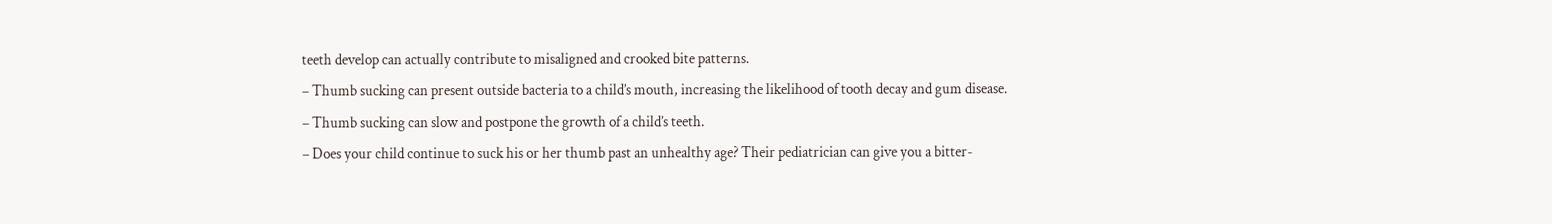teeth develop can actually contribute to misaligned and crooked bite patterns.
– Thumb sucking can present outside bacteria to a child’s mouth, increasing the likelihood of tooth decay and gum disease.
– Thumb sucking can slow and postpone the growth of a child’s teeth.
– Does your child continue to suck his or her thumb past an unhealthy age? Their pediatrician can give you a bitter-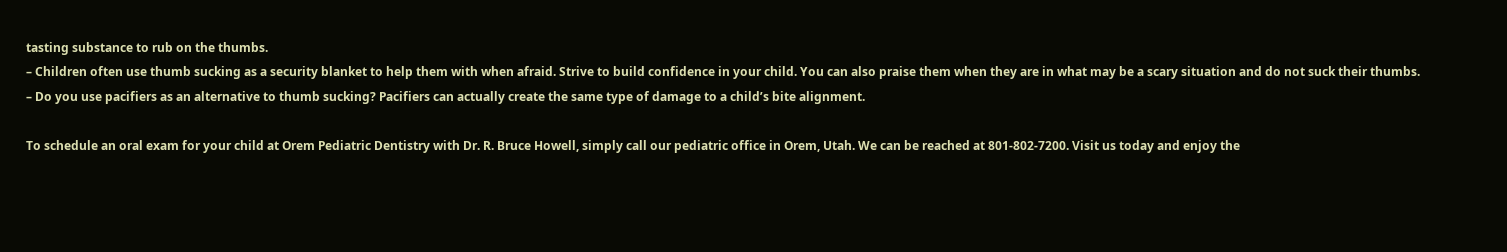tasting substance to rub on the thumbs.
– Children often use thumb sucking as a security blanket to help them with when afraid. Strive to build confidence in your child. You can also praise them when they are in what may be a scary situation and do not suck their thumbs.
– Do you use pacifiers as an alternative to thumb sucking? Pacifiers can actually create the same type of damage to a child’s bite alignment.

To schedule an oral exam for your child at Orem Pediatric Dentistry with Dr. R. Bruce Howell, simply call our pediatric office in Orem, Utah. We can be reached at 801-802-7200. Visit us today and enjoy the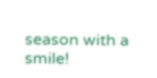season with a smile!